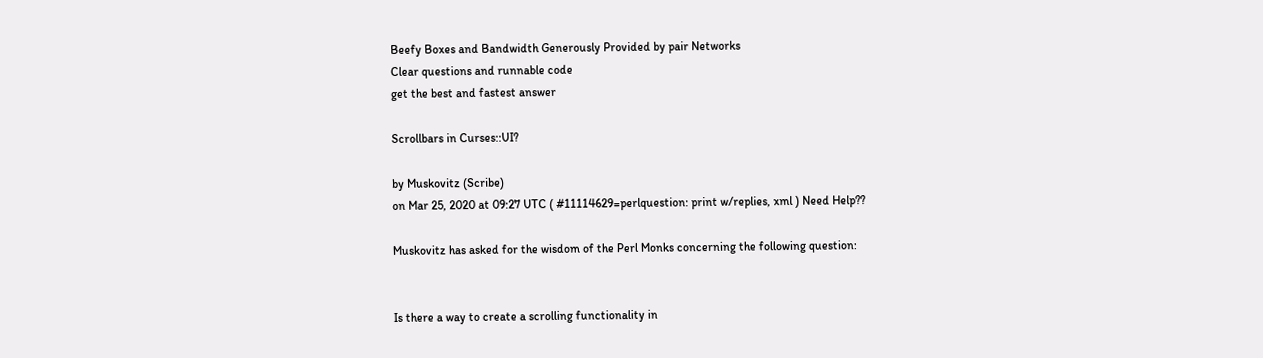Beefy Boxes and Bandwidth Generously Provided by pair Networks
Clear questions and runnable code
get the best and fastest answer

Scrollbars in Curses::UI?

by Muskovitz (Scribe)
on Mar 25, 2020 at 09:27 UTC ( #11114629=perlquestion: print w/replies, xml ) Need Help??

Muskovitz has asked for the wisdom of the Perl Monks concerning the following question:


Is there a way to create a scrolling functionality in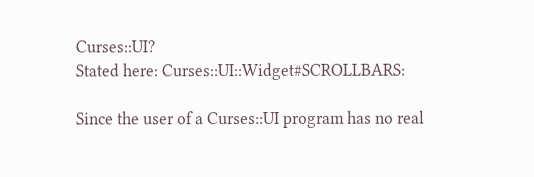Curses::UI?
Stated here: Curses::UI::Widget#SCROLLBARS:

Since the user of a Curses::UI program has no real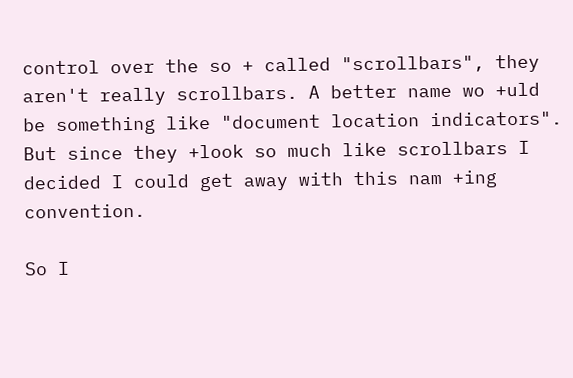control over the so + called "scrollbars", they aren't really scrollbars. A better name wo +uld be something like "document location indicators". But since they +look so much like scrollbars I decided I could get away with this nam +ing convention.

So I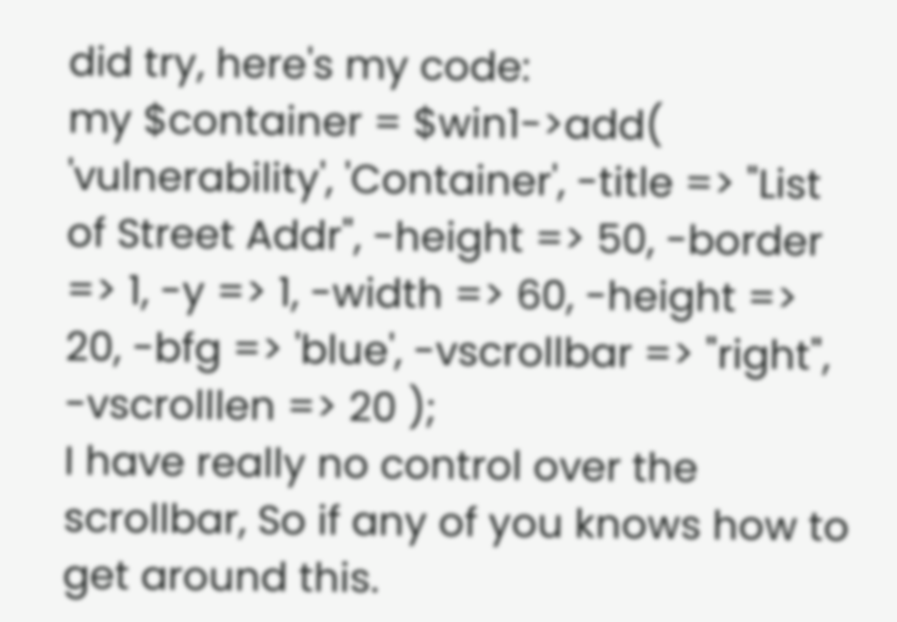did try, here's my code:
my $container = $win1->add( 'vulnerability', 'Container', -title => "List of Street Addr", -height => 50, -border => 1, -y => 1, -width => 60, -height => 20, -bfg => 'blue', -vscrollbar => "right", -vscrolllen => 20 );
I have really no control over the scrollbar, So if any of you knows how to get around this.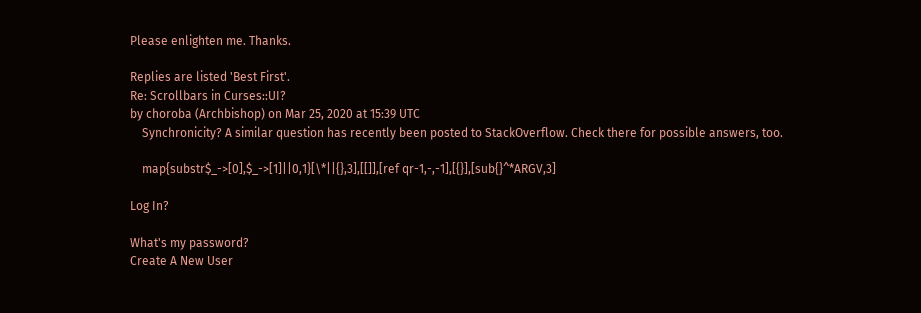Please enlighten me. Thanks.

Replies are listed 'Best First'.
Re: Scrollbars in Curses::UI?
by choroba (Archbishop) on Mar 25, 2020 at 15:39 UTC
    Synchronicity? A similar question has recently been posted to StackOverflow. Check there for possible answers, too.

    map{substr$_->[0],$_->[1]||0,1}[\*||{},3],[[]],[ref qr-1,-,-1],[{}],[sub{}^*ARGV,3]

Log In?

What's my password?
Create A New User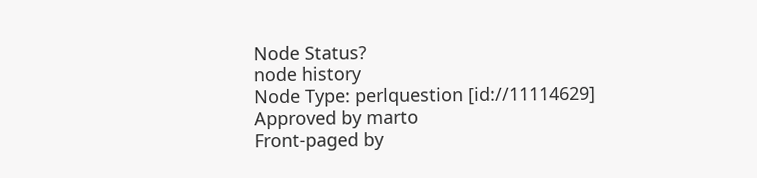Node Status?
node history
Node Type: perlquestion [id://11114629]
Approved by marto
Front-paged by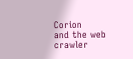Corion
and the web crawler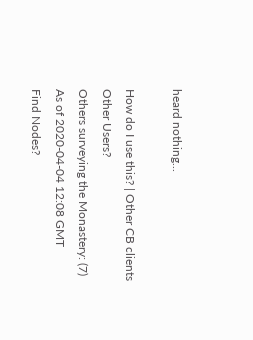heard nothing...

How do I use this? | Other CB clients
Other Users?
Others surveying the Monastery: (7)
As of 2020-04-04 12:08 GMT
Find Nodes?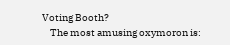Voting Booth?
    The most amusing oxymoron is: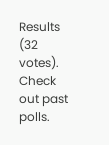Results (32 votes). Check out past polls.